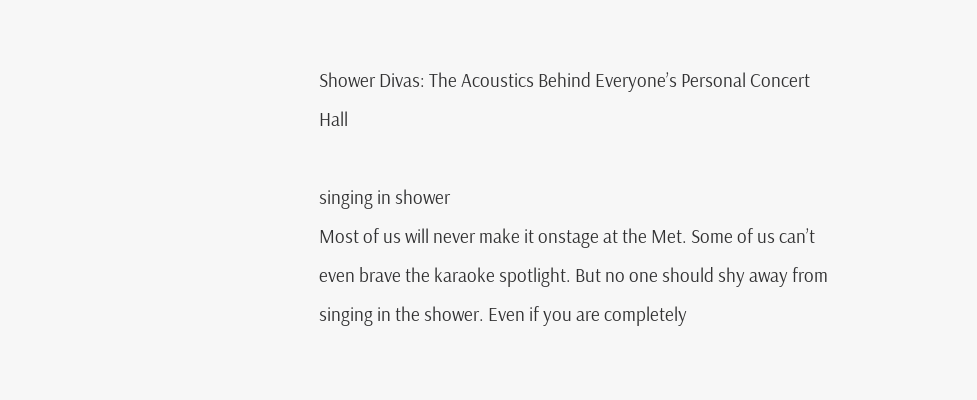Shower Divas: The Acoustics Behind Everyone’s Personal Concert Hall

singing in shower
Most of us will never make it onstage at the Met. Some of us can’t even brave the karaoke spotlight. But no one should shy away from singing in the shower. Even if you are completely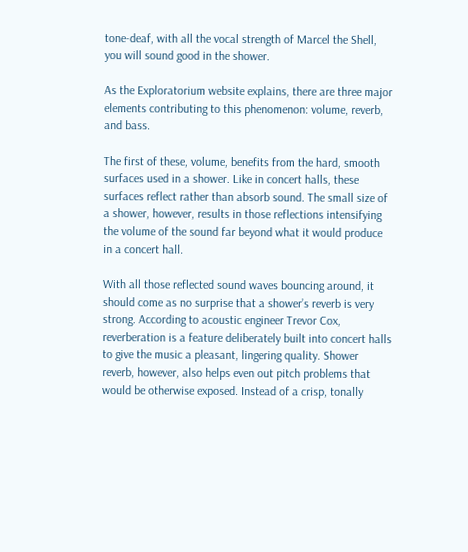tone-deaf, with all the vocal strength of Marcel the Shell, you will sound good in the shower.

As the Exploratorium website explains, there are three major elements contributing to this phenomenon: volume, reverb, and bass.

The first of these, volume, benefits from the hard, smooth surfaces used in a shower. Like in concert halls, these surfaces reflect rather than absorb sound. The small size of a shower, however, results in those reflections intensifying the volume of the sound far beyond what it would produce in a concert hall.

With all those reflected sound waves bouncing around, it should come as no surprise that a shower’s reverb is very strong. According to acoustic engineer Trevor Cox, reverberation is a feature deliberately built into concert halls to give the music a pleasant, lingering quality. Shower reverb, however, also helps even out pitch problems that would be otherwise exposed. Instead of a crisp, tonally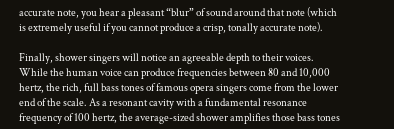accurate note, you hear a pleasant “blur” of sound around that note (which is extremely useful if you cannot produce a crisp, tonally accurate note).

Finally, shower singers will notice an agreeable depth to their voices. While the human voice can produce frequencies between 80 and 10,000 hertz, the rich, full bass tones of famous opera singers come from the lower end of the scale. As a resonant cavity with a fundamental resonance frequency of 100 hertz, the average-sized shower amplifies those bass tones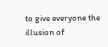to give everyone the illusion of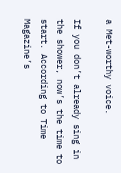a Met-worthy voice.

If you don’t already sing in the shower, now’s the time to start. According to Time Magazine’s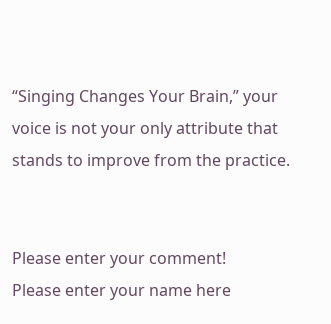“Singing Changes Your Brain,” your voice is not your only attribute that stands to improve from the practice.


Please enter your comment!
Please enter your name here